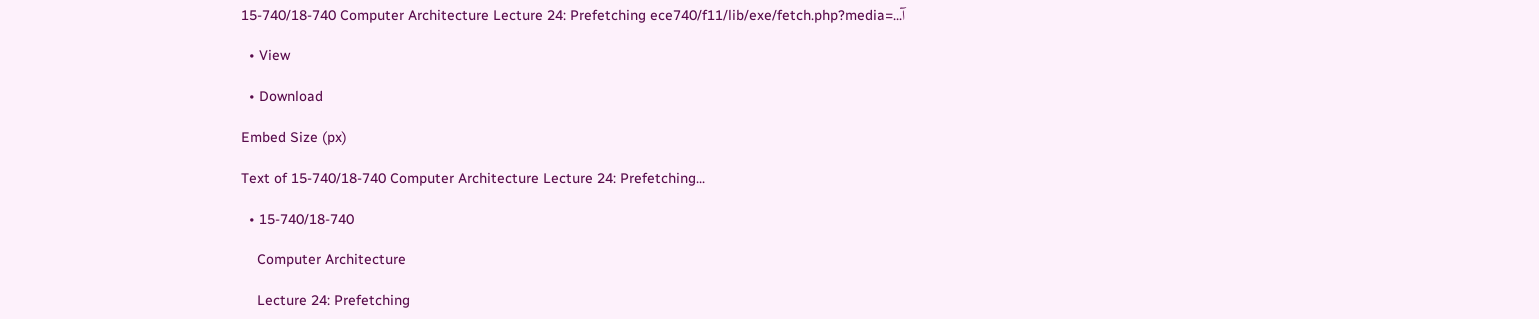15-740/18-740 Computer Architecture Lecture 24: Prefetching ece740/f11/lib/exe/fetch.php?media=...آ

  • View

  • Download

Embed Size (px)

Text of 15-740/18-740 Computer Architecture Lecture 24: Prefetching...

  • 15-740/18-740

    Computer Architecture

    Lecture 24: Prefetching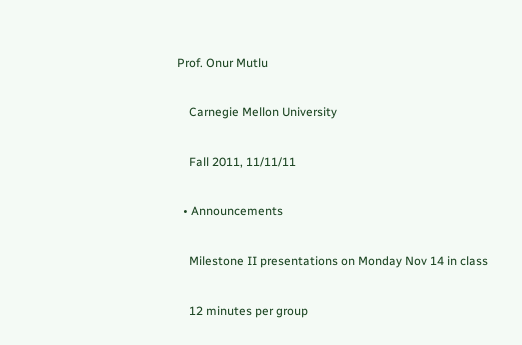Prof. Onur Mutlu

    Carnegie Mellon University

    Fall 2011, 11/11/11

  • Announcements

    Milestone II presentations on Monday Nov 14 in class

    12 minutes per group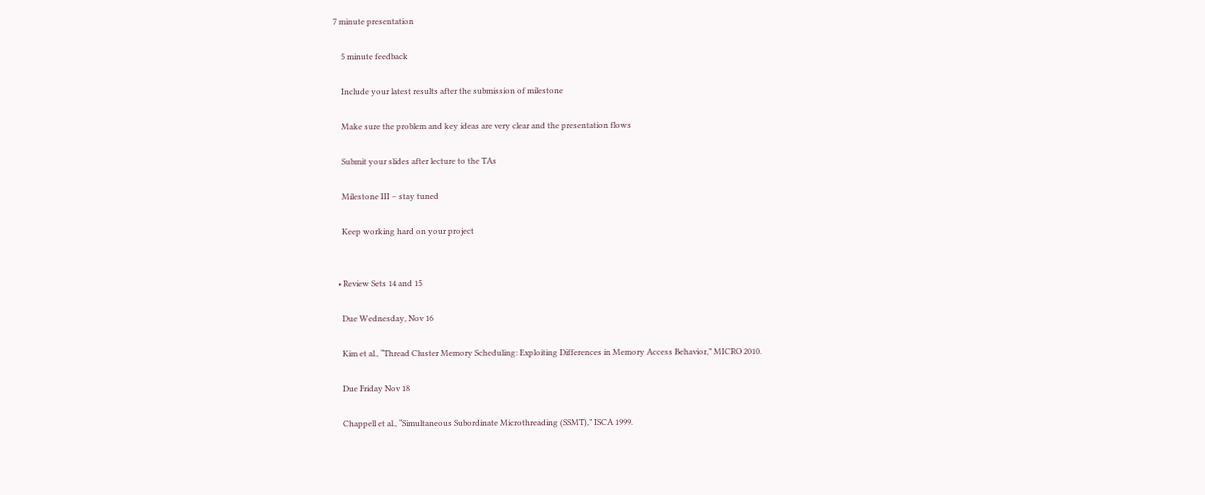7 minute presentation

    5 minute feedback

    Include your latest results after the submission of milestone

    Make sure the problem and key ideas are very clear and the presentation flows

    Submit your slides after lecture to the TAs

    Milestone III – stay tuned

    Keep working hard on your project


  • Review Sets 14 and 15

    Due Wednesday, Nov 16

    Kim et al., “Thread Cluster Memory Scheduling: Exploiting Differences in Memory Access Behavior,” MICRO 2010.

    Due Friday Nov 18

    Chappell et al., “Simultaneous Subordinate Microthreading (SSMT),” ISCA 1999.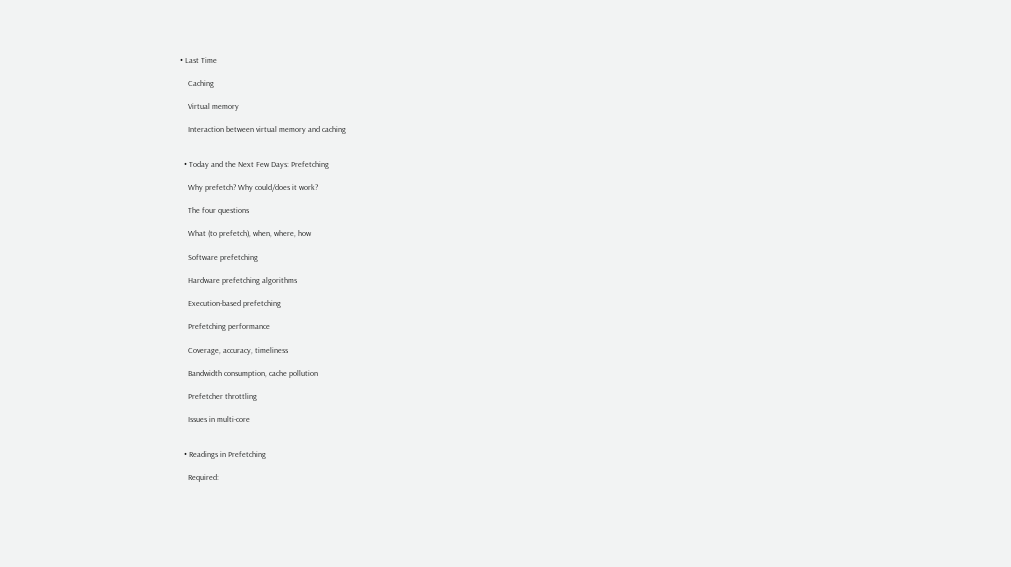• Last Time

    Caching

    Virtual memory

    Interaction between virtual memory and caching


  • Today and the Next Few Days: Prefetching

    Why prefetch? Why could/does it work?

    The four questions

    What (to prefetch), when, where, how

    Software prefetching

    Hardware prefetching algorithms

    Execution-based prefetching

    Prefetching performance

    Coverage, accuracy, timeliness

    Bandwidth consumption, cache pollution

    Prefetcher throttling

    Issues in multi-core


  • Readings in Prefetching

    Required: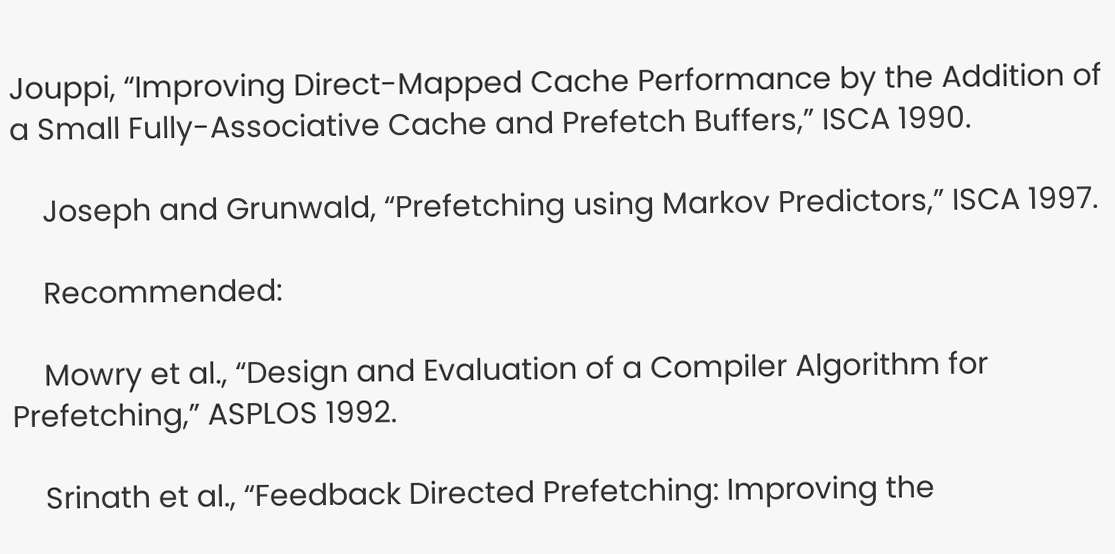Jouppi, “Improving Direct-Mapped Cache Performance by the Addition of a Small Fully-Associative Cache and Prefetch Buffers,” ISCA 1990.

    Joseph and Grunwald, “Prefetching using Markov Predictors,” ISCA 1997.

    Recommended:

    Mowry et al., “Design and Evaluation of a Compiler Algorithm for Prefetching,” ASPLOS 1992.

    Srinath et al., “Feedback Directed Prefetching: Improving the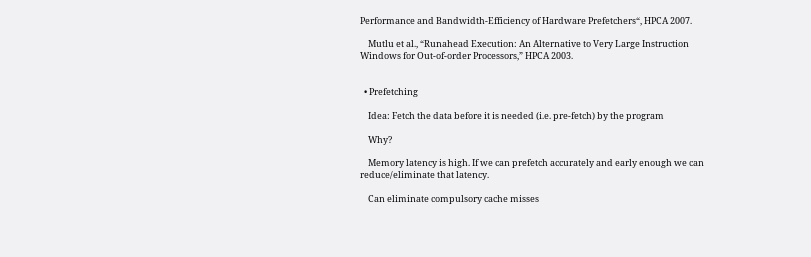Performance and Bandwidth-Efficiency of Hardware Prefetchers“, HPCA 2007.

    Mutlu et al., “Runahead Execution: An Alternative to Very Large Instruction Windows for Out-of-order Processors,” HPCA 2003.


  • Prefetching

    Idea: Fetch the data before it is needed (i.e. pre-fetch) by the program

    Why?

    Memory latency is high. If we can prefetch accurately and early enough we can reduce/eliminate that latency.

    Can eliminate compulsory cache misses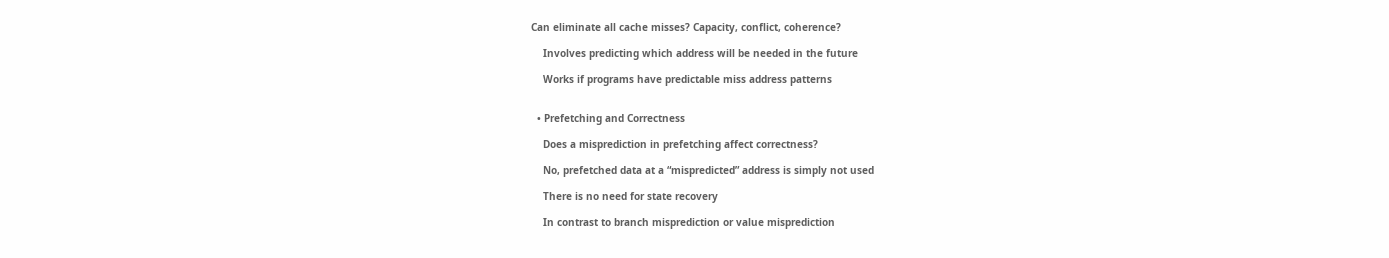Can eliminate all cache misses? Capacity, conflict, coherence?

    Involves predicting which address will be needed in the future

    Works if programs have predictable miss address patterns


  • Prefetching and Correctness

    Does a misprediction in prefetching affect correctness?

    No, prefetched data at a “mispredicted” address is simply not used

    There is no need for state recovery

    In contrast to branch misprediction or value misprediction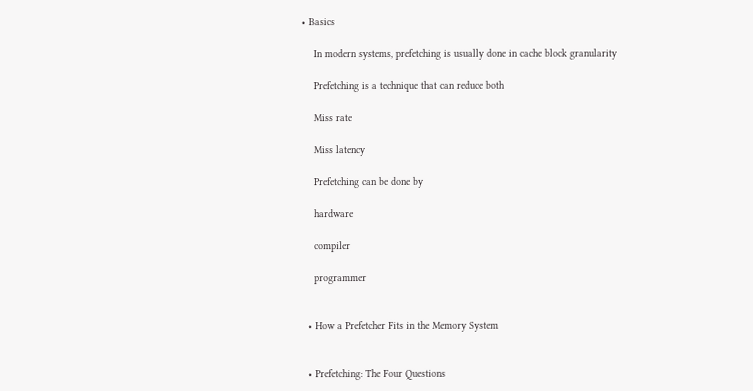• Basics

    In modern systems, prefetching is usually done in cache block granularity

    Prefetching is a technique that can reduce both

    Miss rate

    Miss latency

    Prefetching can be done by

    hardware

    compiler

    programmer


  • How a Prefetcher Fits in the Memory System


  • Prefetching: The Four Questions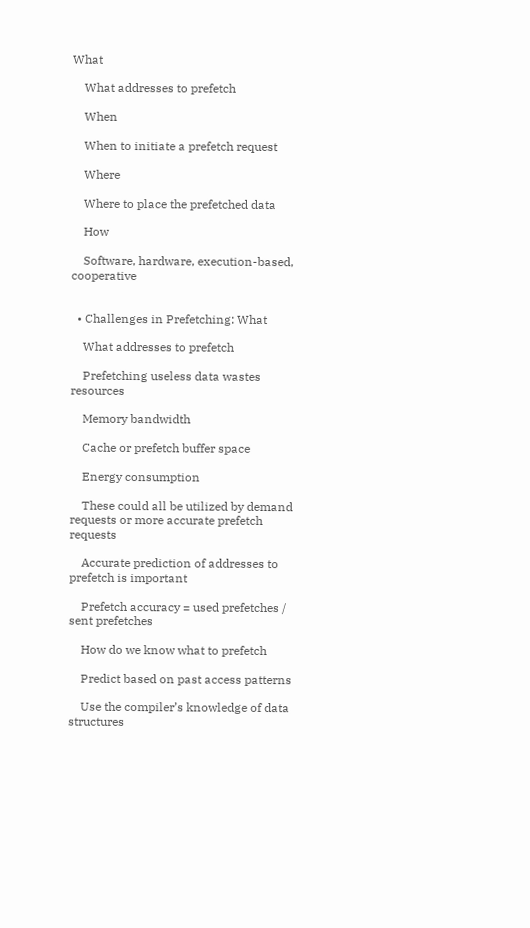What

    What addresses to prefetch

    When

    When to initiate a prefetch request

    Where

    Where to place the prefetched data

    How

    Software, hardware, execution-based, cooperative


  • Challenges in Prefetching: What

    What addresses to prefetch

    Prefetching useless data wastes resources

    Memory bandwidth

    Cache or prefetch buffer space

    Energy consumption

    These could all be utilized by demand requests or more accurate prefetch requests

    Accurate prediction of addresses to prefetch is important

    Prefetch accuracy = used prefetches / sent prefetches

    How do we know what to prefetch

    Predict based on past access patterns

    Use the compiler’s knowledge of data structures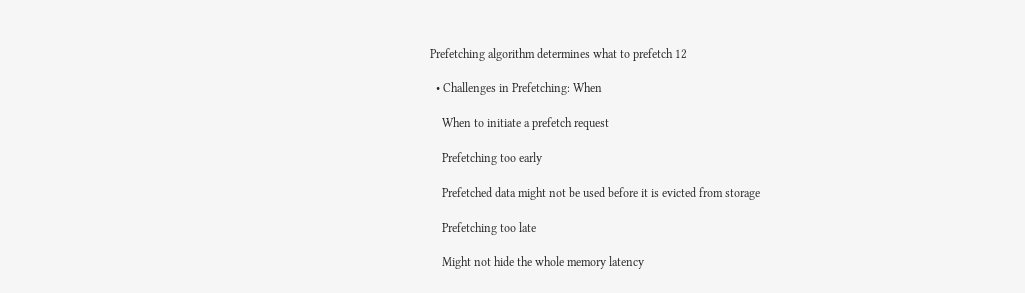Prefetching algorithm determines what to prefetch 12

  • Challenges in Prefetching: When

    When to initiate a prefetch request

    Prefetching too early

    Prefetched data might not be used before it is evicted from storage

    Prefetching too late

    Might not hide the whole memory latency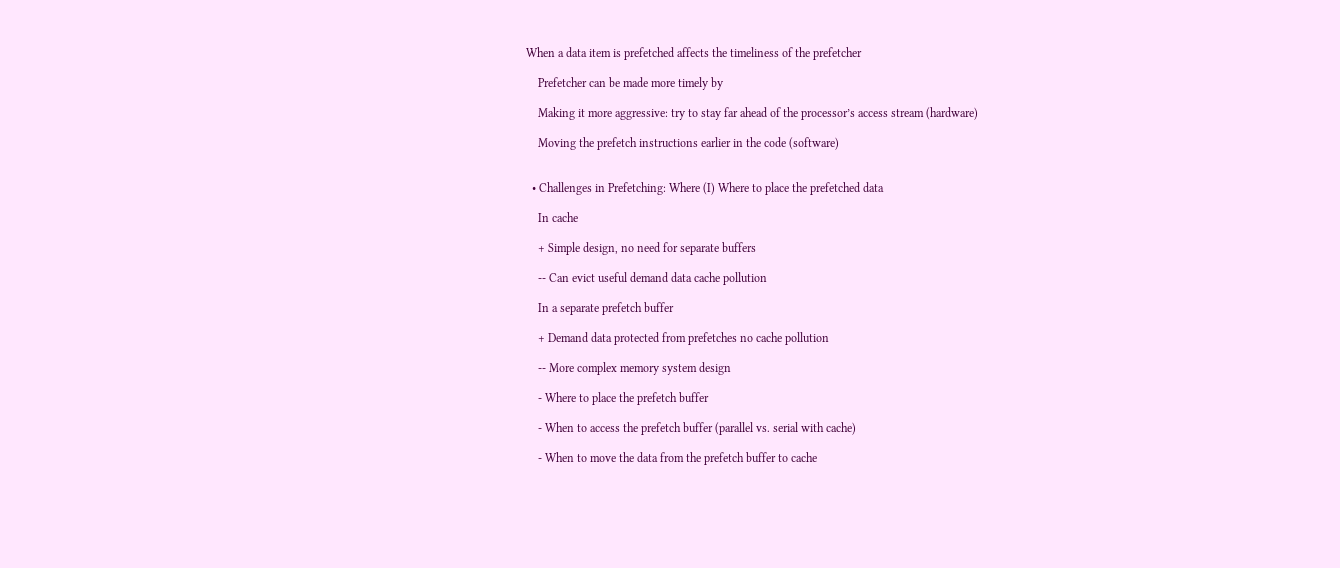When a data item is prefetched affects the timeliness of the prefetcher

    Prefetcher can be made more timely by

    Making it more aggressive: try to stay far ahead of the processor’s access stream (hardware)

    Moving the prefetch instructions earlier in the code (software)


  • Challenges in Prefetching: Where (I) Where to place the prefetched data

    In cache

    + Simple design, no need for separate buffers

    -- Can evict useful demand data cache pollution

    In a separate prefetch buffer

    + Demand data protected from prefetches no cache pollution

    -- More complex memory system design

    - Where to place the prefetch buffer

    - When to access the prefetch buffer (parallel vs. serial with cache)

    - When to move the data from the prefetch buffer to cache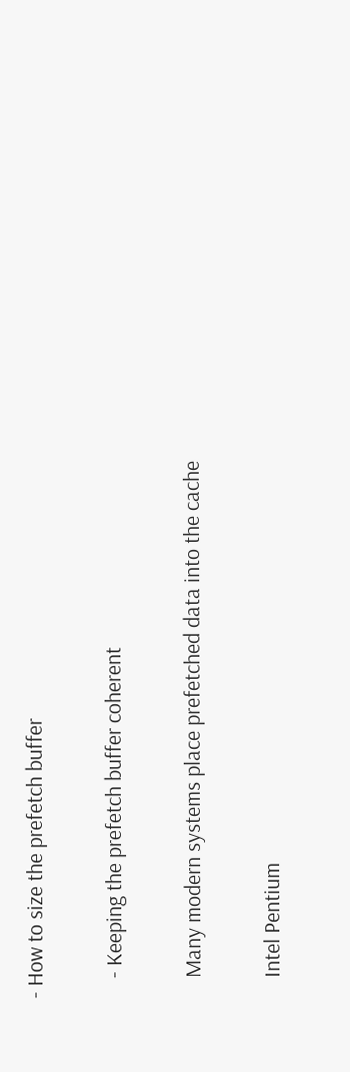- How to size the prefetch buffer

    - Keeping the prefetch buffer coherent

    Many modern systems place prefetched data into the cache

    Intel Pentium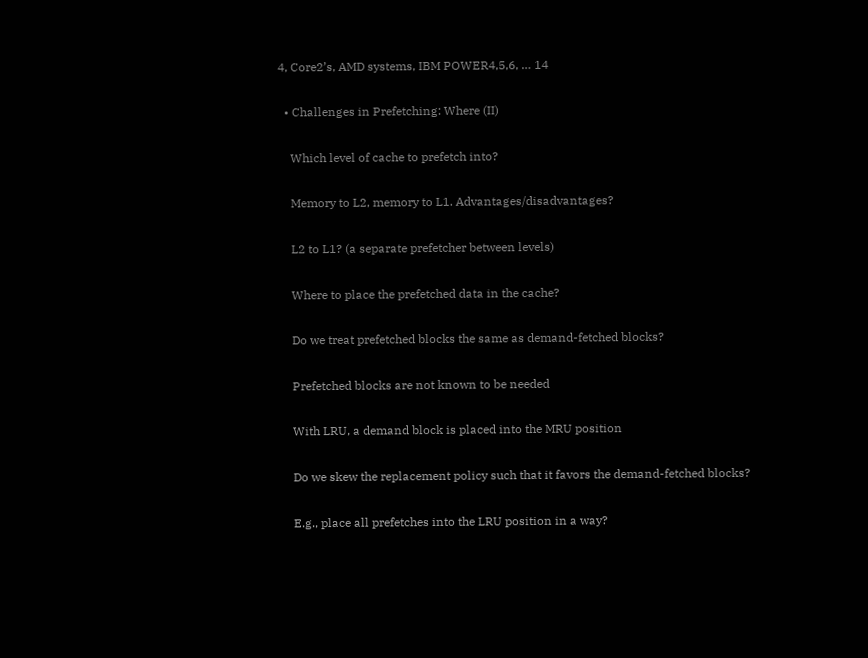4, Core2’s, AMD systems, IBM POWER4,5,6, … 14

  • Challenges in Prefetching: Where (II)

    Which level of cache to prefetch into?

    Memory to L2, memory to L1. Advantages/disadvantages?

    L2 to L1? (a separate prefetcher between levels)

    Where to place the prefetched data in the cache?

    Do we treat prefetched blocks the same as demand-fetched blocks?

    Prefetched blocks are not known to be needed

    With LRU, a demand block is placed into the MRU position

    Do we skew the replacement policy such that it favors the demand-fetched blocks?

    E.g., place all prefetches into the LRU position in a way?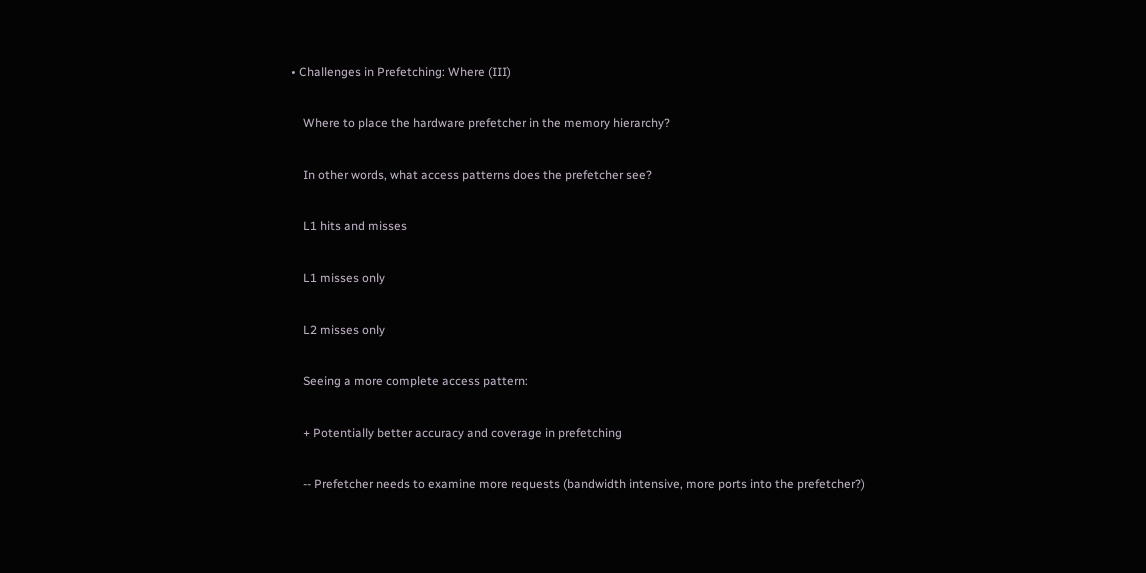• Challenges in Prefetching: Where (III)

    Where to place the hardware prefetcher in the memory hierarchy?

    In other words, what access patterns does the prefetcher see?

    L1 hits and misses

    L1 misses only

    L2 misses only

    Seeing a more complete access pattern:

    + Potentially better accuracy and coverage in prefetching

    -- Prefetcher needs to examine more requests (bandwidth intensive, more ports into the prefetcher?)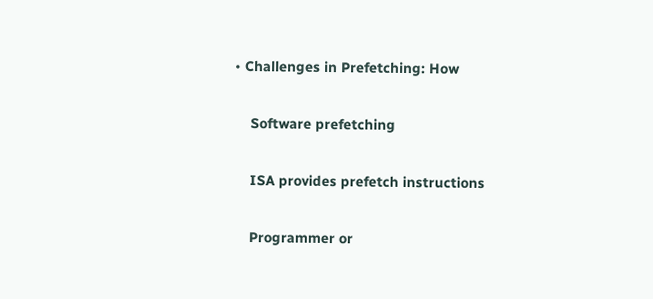• Challenges in Prefetching: How

    Software prefetching

    ISA provides prefetch instructions

    Programmer or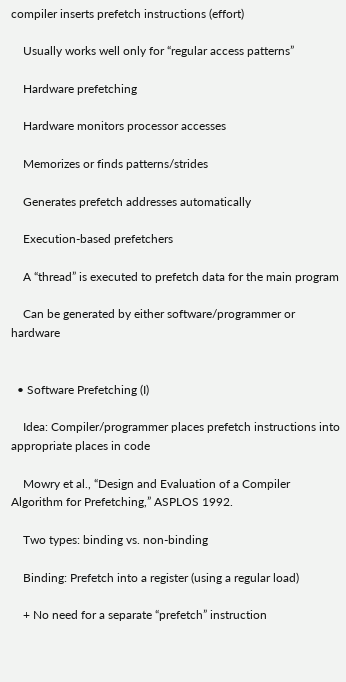compiler inserts prefetch instructions (effort)

    Usually works well only for “regular access patterns”

    Hardware prefetching

    Hardware monitors processor accesses

    Memorizes or finds patterns/strides

    Generates prefetch addresses automatically

    Execution-based prefetchers

    A “thread” is executed to prefetch data for the main program

    Can be generated by either software/programmer or hardware


  • Software Prefetching (I)

    Idea: Compiler/programmer places prefetch instructions into appropriate places in code

    Mowry et al., “Design and Evaluation of a Compiler Algorithm for Prefetching,” ASPLOS 1992.

    Two types: binding vs. non-binding

    Binding: Prefetch into a register (using a regular load)

    + No need for a separate “prefetch” instruction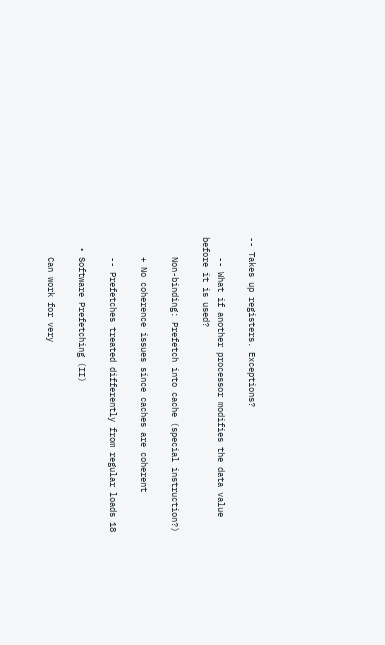-- Takes up registers. Exceptions?

    -- What if another processor modifies the data value before it is used?

    Non-binding: Prefetch into cache (special instruction?)

    + No coherence issues since caches are coherent

    -- Prefetches treated differently from regular loads 18

  • Software Prefetching (II)

    Can work for very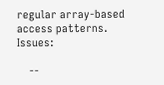regular array-based access patterns. Issues:

    --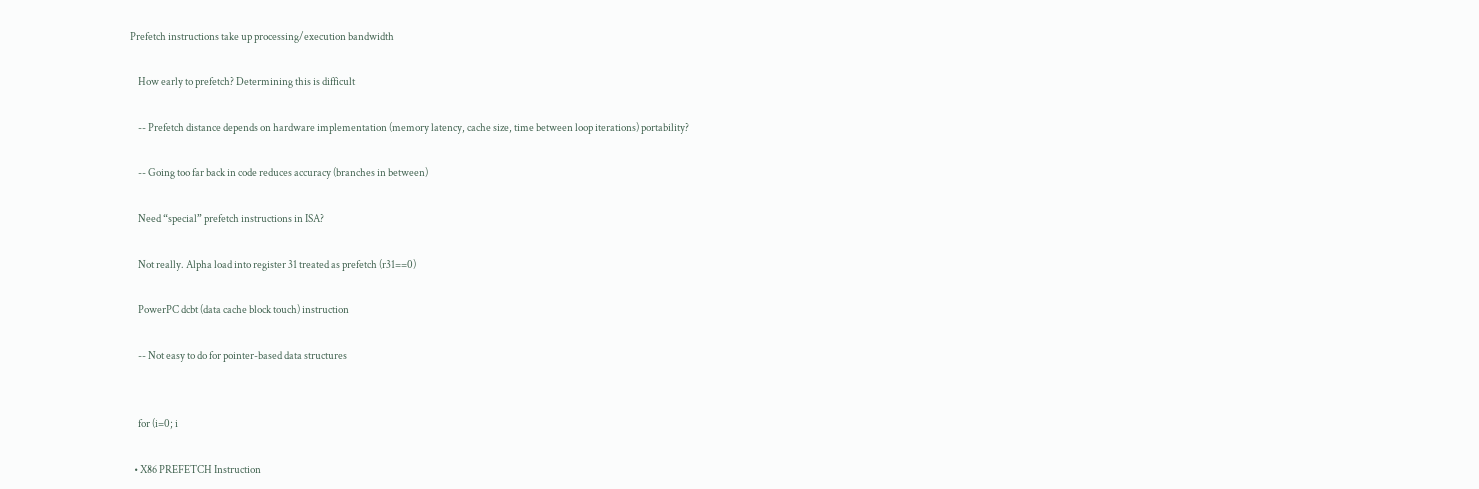Prefetch instructions take up processing/execution bandwidth

    How early to prefetch? Determining this is difficult

    -- Prefetch distance depends on hardware implementation (memory latency, cache size, time between loop iterations) portability?

    -- Going too far back in code reduces accuracy (branches in between)

    Need “special” prefetch instructions in ISA?

    Not really. Alpha load into register 31 treated as prefetch (r31==0)

    PowerPC dcbt (data cache block touch) instruction

    -- Not easy to do for pointer-based data structures


    for (i=0; i

  • X86 PREFETCH Instruction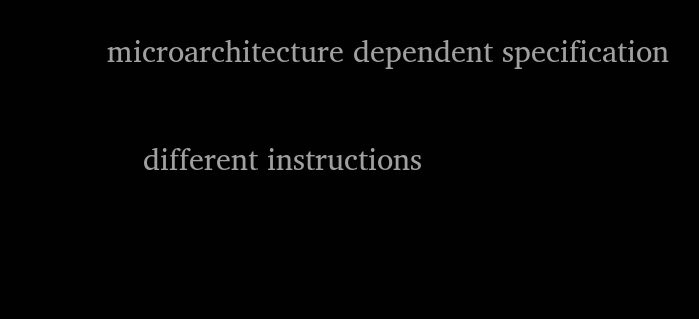microarchitecture dependent specification

    different instructions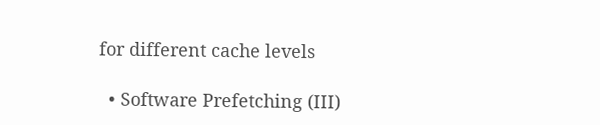for different cache levels

  • Software Prefetching (III)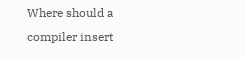Where should a compiler insert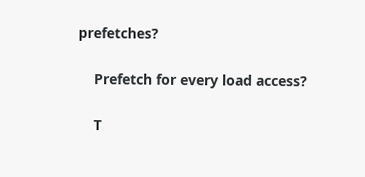prefetches?

    Prefetch for every load access?

    T